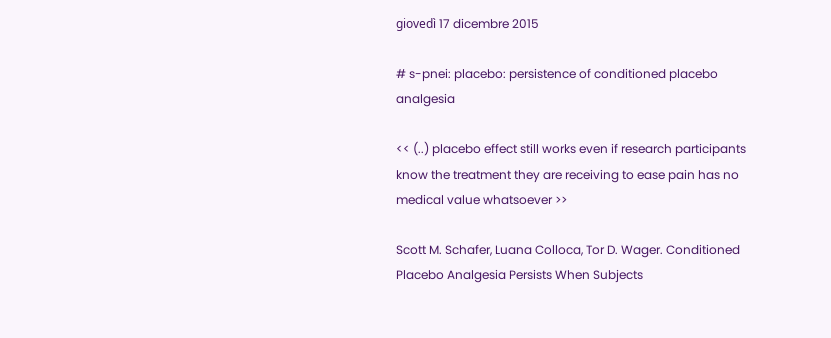giovedì 17 dicembre 2015

# s-pnei: placebo: persistence of conditioned placebo analgesia

<< (..) placebo effect still works even if research participants know the treatment they are receiving to ease pain has no medical value whatsoever >>

Scott M. Schafer, Luana Colloca, Tor D. Wager. Conditioned Placebo Analgesia Persists When Subjects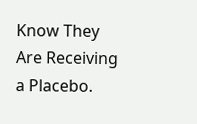Know They Are Receiving a Placebo.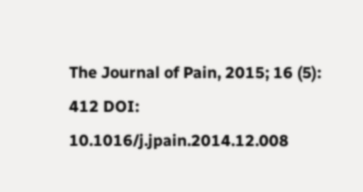The Journal of Pain, 2015; 16 (5): 412 DOI: 10.1016/j.jpain.2014.12.008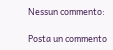Nessun commento:

Posta un commento